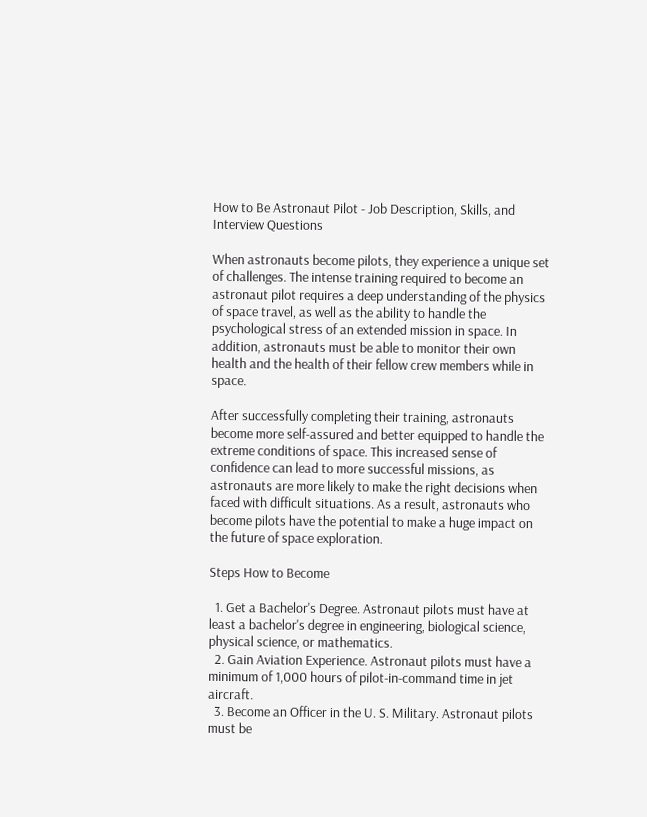How to Be Astronaut Pilot - Job Description, Skills, and Interview Questions

When astronauts become pilots, they experience a unique set of challenges. The intense training required to become an astronaut pilot requires a deep understanding of the physics of space travel, as well as the ability to handle the psychological stress of an extended mission in space. In addition, astronauts must be able to monitor their own health and the health of their fellow crew members while in space.

After successfully completing their training, astronauts become more self-assured and better equipped to handle the extreme conditions of space. This increased sense of confidence can lead to more successful missions, as astronauts are more likely to make the right decisions when faced with difficult situations. As a result, astronauts who become pilots have the potential to make a huge impact on the future of space exploration.

Steps How to Become

  1. Get a Bachelor's Degree. Astronaut pilots must have at least a bachelor's degree in engineering, biological science, physical science, or mathematics.
  2. Gain Aviation Experience. Astronaut pilots must have a minimum of 1,000 hours of pilot-in-command time in jet aircraft.
  3. Become an Officer in the U. S. Military. Astronaut pilots must be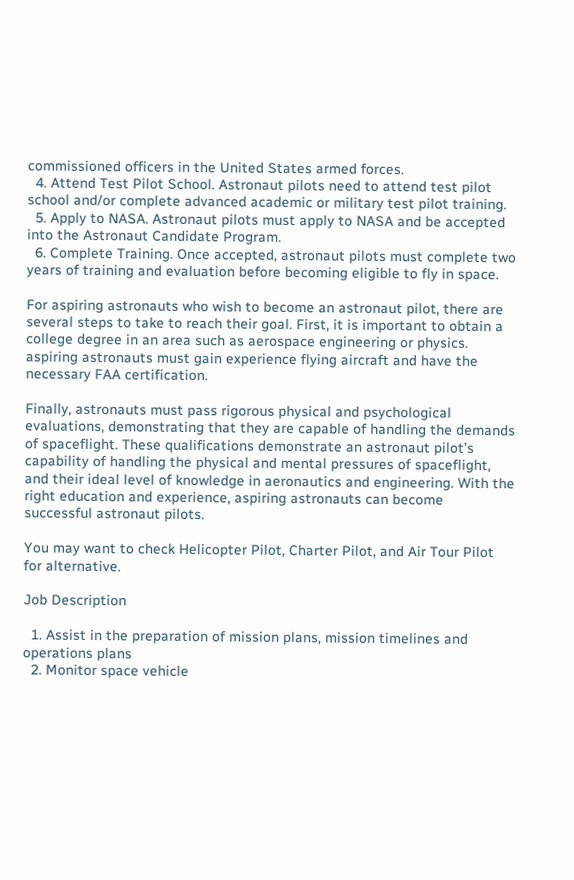commissioned officers in the United States armed forces.
  4. Attend Test Pilot School. Astronaut pilots need to attend test pilot school and/or complete advanced academic or military test pilot training.
  5. Apply to NASA. Astronaut pilots must apply to NASA and be accepted into the Astronaut Candidate Program.
  6. Complete Training. Once accepted, astronaut pilots must complete two years of training and evaluation before becoming eligible to fly in space.

For aspiring astronauts who wish to become an astronaut pilot, there are several steps to take to reach their goal. First, it is important to obtain a college degree in an area such as aerospace engineering or physics. aspiring astronauts must gain experience flying aircraft and have the necessary FAA certification.

Finally, astronauts must pass rigorous physical and psychological evaluations, demonstrating that they are capable of handling the demands of spaceflight. These qualifications demonstrate an astronaut pilot’s capability of handling the physical and mental pressures of spaceflight, and their ideal level of knowledge in aeronautics and engineering. With the right education and experience, aspiring astronauts can become successful astronaut pilots.

You may want to check Helicopter Pilot, Charter Pilot, and Air Tour Pilot for alternative.

Job Description

  1. Assist in the preparation of mission plans, mission timelines and operations plans
  2. Monitor space vehicle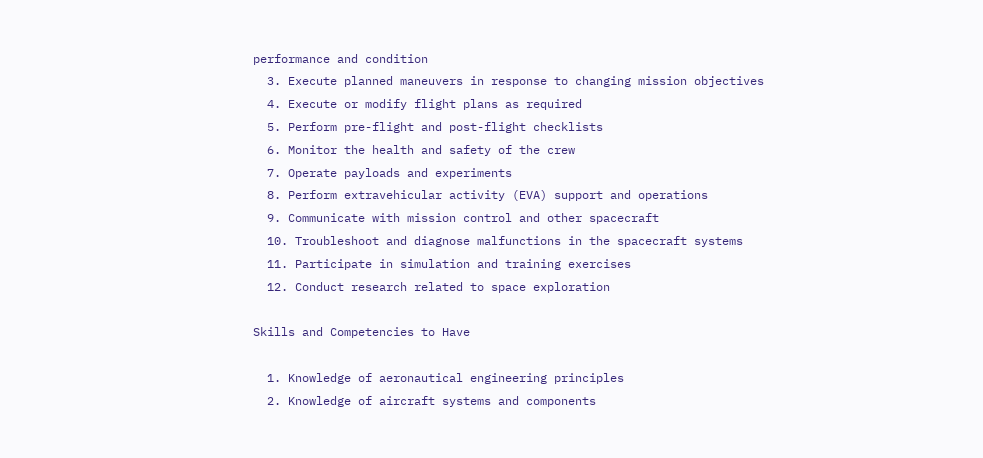performance and condition
  3. Execute planned maneuvers in response to changing mission objectives
  4. Execute or modify flight plans as required
  5. Perform pre-flight and post-flight checklists
  6. Monitor the health and safety of the crew
  7. Operate payloads and experiments
  8. Perform extravehicular activity (EVA) support and operations
  9. Communicate with mission control and other spacecraft
  10. Troubleshoot and diagnose malfunctions in the spacecraft systems
  11. Participate in simulation and training exercises
  12. Conduct research related to space exploration

Skills and Competencies to Have

  1. Knowledge of aeronautical engineering principles
  2. Knowledge of aircraft systems and components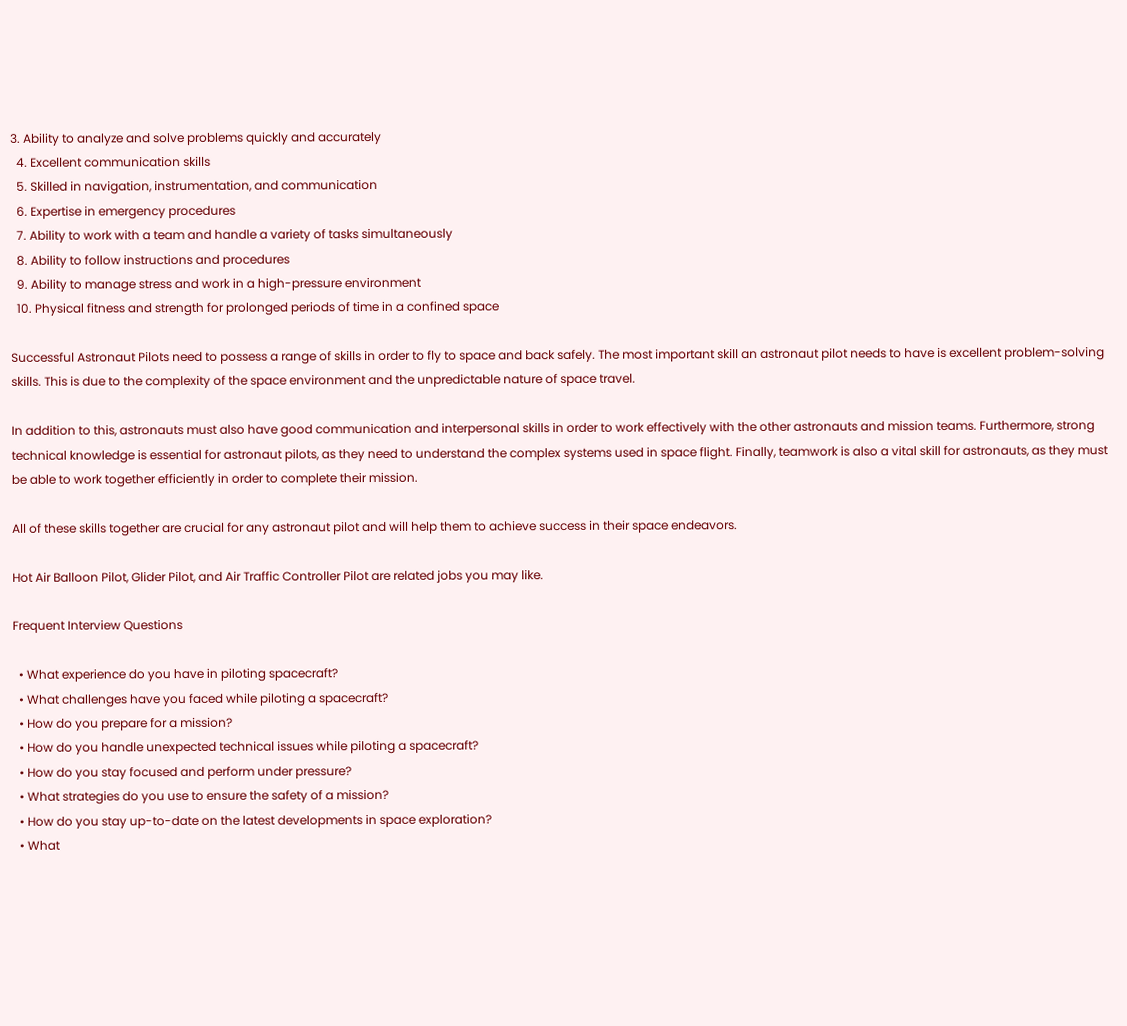3. Ability to analyze and solve problems quickly and accurately
  4. Excellent communication skills
  5. Skilled in navigation, instrumentation, and communication
  6. Expertise in emergency procedures
  7. Ability to work with a team and handle a variety of tasks simultaneously
  8. Ability to follow instructions and procedures
  9. Ability to manage stress and work in a high-pressure environment
  10. Physical fitness and strength for prolonged periods of time in a confined space

Successful Astronaut Pilots need to possess a range of skills in order to fly to space and back safely. The most important skill an astronaut pilot needs to have is excellent problem-solving skills. This is due to the complexity of the space environment and the unpredictable nature of space travel.

In addition to this, astronauts must also have good communication and interpersonal skills in order to work effectively with the other astronauts and mission teams. Furthermore, strong technical knowledge is essential for astronaut pilots, as they need to understand the complex systems used in space flight. Finally, teamwork is also a vital skill for astronauts, as they must be able to work together efficiently in order to complete their mission.

All of these skills together are crucial for any astronaut pilot and will help them to achieve success in their space endeavors.

Hot Air Balloon Pilot, Glider Pilot, and Air Traffic Controller Pilot are related jobs you may like.

Frequent Interview Questions

  • What experience do you have in piloting spacecraft?
  • What challenges have you faced while piloting a spacecraft?
  • How do you prepare for a mission?
  • How do you handle unexpected technical issues while piloting a spacecraft?
  • How do you stay focused and perform under pressure?
  • What strategies do you use to ensure the safety of a mission?
  • How do you stay up-to-date on the latest developments in space exploration?
  • What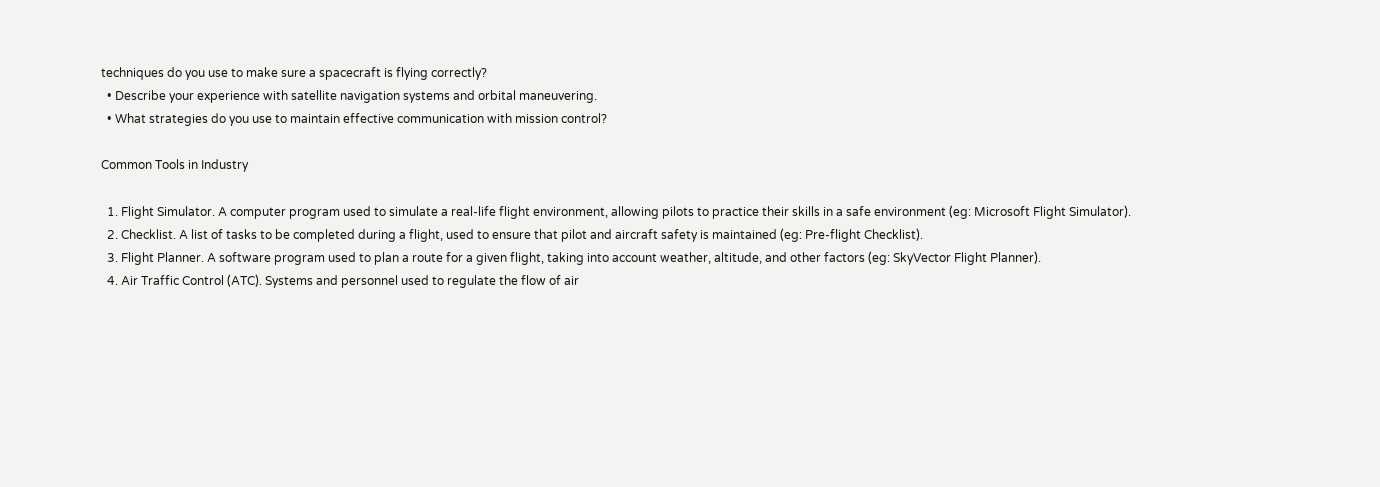techniques do you use to make sure a spacecraft is flying correctly?
  • Describe your experience with satellite navigation systems and orbital maneuvering.
  • What strategies do you use to maintain effective communication with mission control?

Common Tools in Industry

  1. Flight Simulator. A computer program used to simulate a real-life flight environment, allowing pilots to practice their skills in a safe environment (eg: Microsoft Flight Simulator).
  2. Checklist. A list of tasks to be completed during a flight, used to ensure that pilot and aircraft safety is maintained (eg: Pre-flight Checklist).
  3. Flight Planner. A software program used to plan a route for a given flight, taking into account weather, altitude, and other factors (eg: SkyVector Flight Planner).
  4. Air Traffic Control (ATC). Systems and personnel used to regulate the flow of air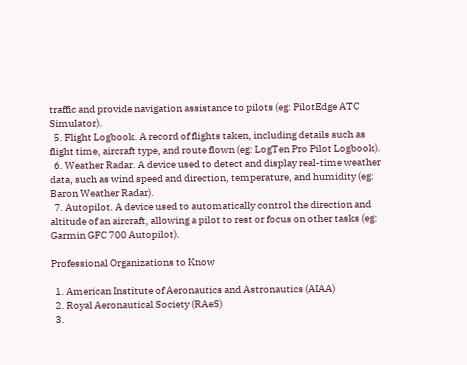traffic and provide navigation assistance to pilots (eg: PilotEdge ATC Simulator).
  5. Flight Logbook. A record of flights taken, including details such as flight time, aircraft type, and route flown (eg: LogTen Pro Pilot Logbook).
  6. Weather Radar. A device used to detect and display real-time weather data, such as wind speed and direction, temperature, and humidity (eg: Baron Weather Radar).
  7. Autopilot. A device used to automatically control the direction and altitude of an aircraft, allowing a pilot to rest or focus on other tasks (eg: Garmin GFC 700 Autopilot).

Professional Organizations to Know

  1. American Institute of Aeronautics and Astronautics (AIAA)
  2. Royal Aeronautical Society (RAeS)
  3.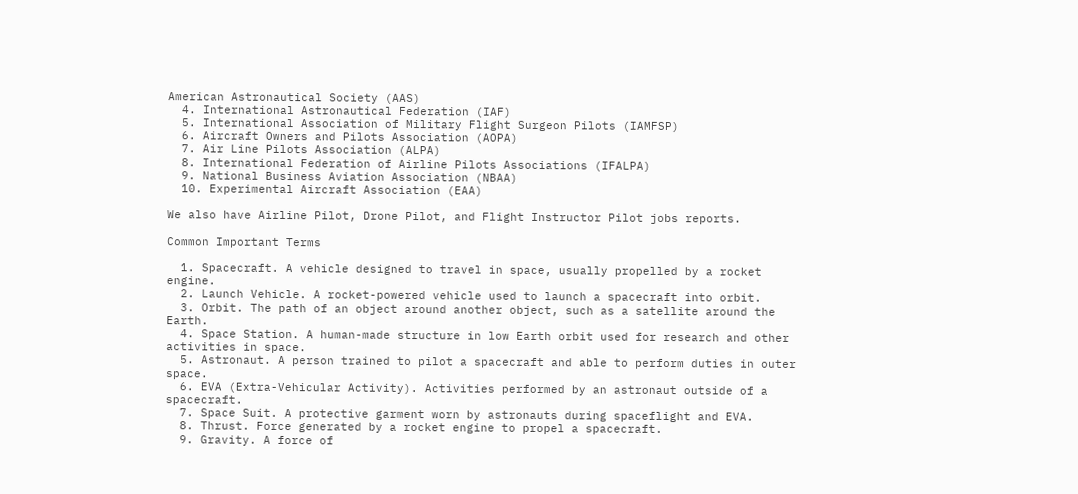American Astronautical Society (AAS)
  4. International Astronautical Federation (IAF)
  5. International Association of Military Flight Surgeon Pilots (IAMFSP)
  6. Aircraft Owners and Pilots Association (AOPA)
  7. Air Line Pilots Association (ALPA)
  8. International Federation of Airline Pilots Associations (IFALPA)
  9. National Business Aviation Association (NBAA)
  10. Experimental Aircraft Association (EAA)

We also have Airline Pilot, Drone Pilot, and Flight Instructor Pilot jobs reports.

Common Important Terms

  1. Spacecraft. A vehicle designed to travel in space, usually propelled by a rocket engine.
  2. Launch Vehicle. A rocket-powered vehicle used to launch a spacecraft into orbit.
  3. Orbit. The path of an object around another object, such as a satellite around the Earth.
  4. Space Station. A human-made structure in low Earth orbit used for research and other activities in space.
  5. Astronaut. A person trained to pilot a spacecraft and able to perform duties in outer space.
  6. EVA (Extra-Vehicular Activity). Activities performed by an astronaut outside of a spacecraft.
  7. Space Suit. A protective garment worn by astronauts during spaceflight and EVA.
  8. Thrust. Force generated by a rocket engine to propel a spacecraft.
  9. Gravity. A force of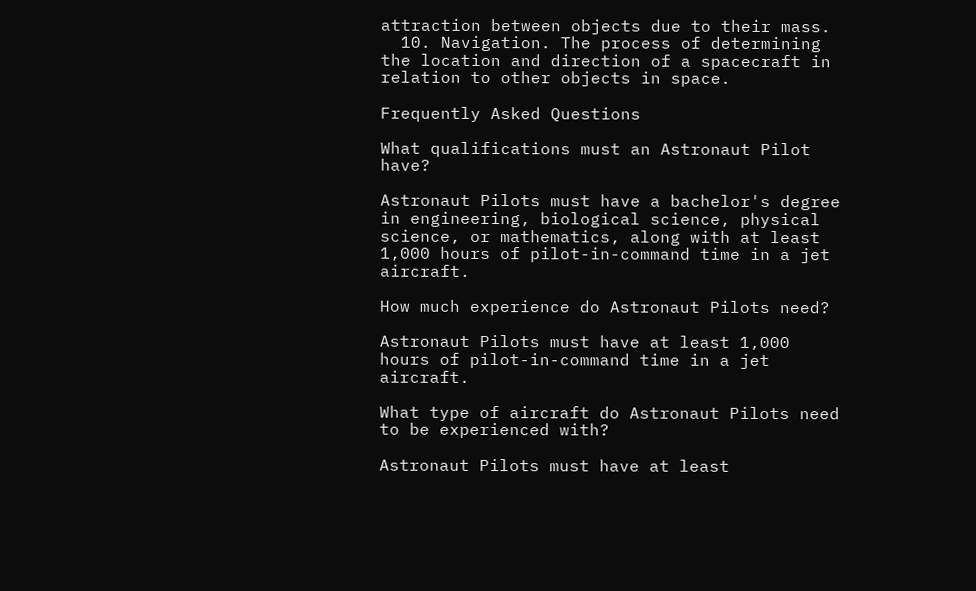attraction between objects due to their mass.
  10. Navigation. The process of determining the location and direction of a spacecraft in relation to other objects in space.

Frequently Asked Questions

What qualifications must an Astronaut Pilot have?

Astronaut Pilots must have a bachelor's degree in engineering, biological science, physical science, or mathematics, along with at least 1,000 hours of pilot-in-command time in a jet aircraft.

How much experience do Astronaut Pilots need?

Astronaut Pilots must have at least 1,000 hours of pilot-in-command time in a jet aircraft.

What type of aircraft do Astronaut Pilots need to be experienced with?

Astronaut Pilots must have at least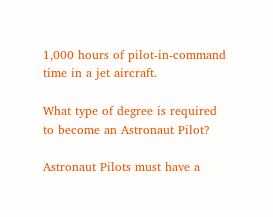1,000 hours of pilot-in-command time in a jet aircraft.

What type of degree is required to become an Astronaut Pilot?

Astronaut Pilots must have a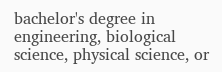bachelor's degree in engineering, biological science, physical science, or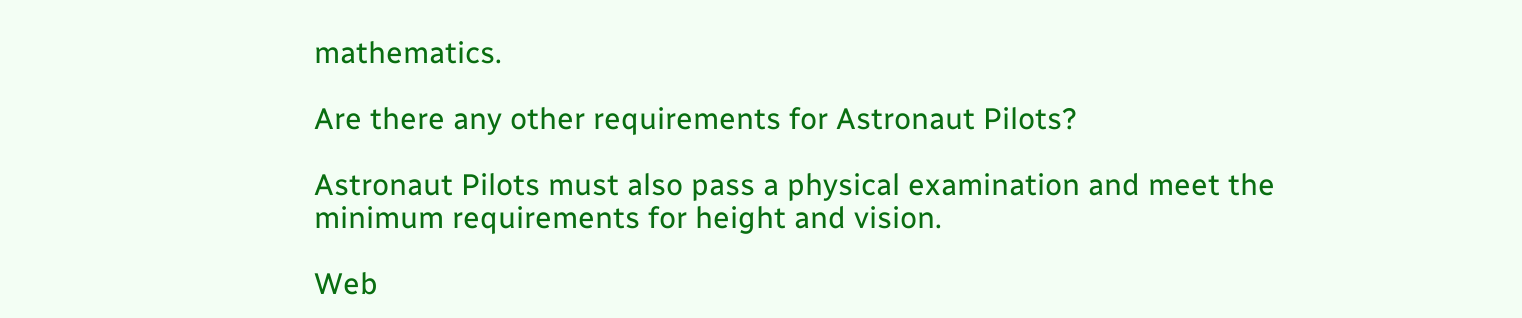mathematics.

Are there any other requirements for Astronaut Pilots?

Astronaut Pilots must also pass a physical examination and meet the minimum requirements for height and vision.

Web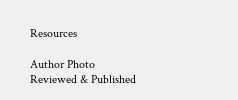Resources

Author Photo
Reviewed & Published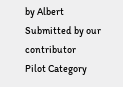by Albert
Submitted by our contributor
Pilot Category